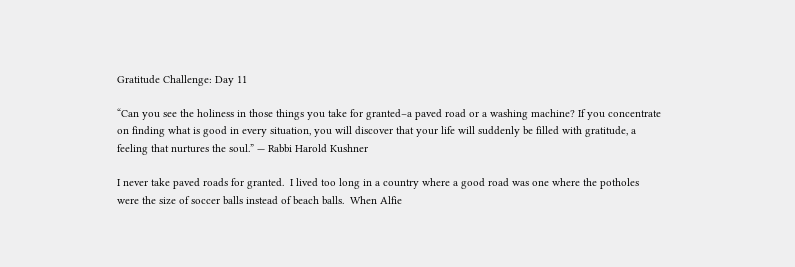Gratitude Challenge: Day 11

“Can you see the holiness in those things you take for granted–a paved road or a washing machine? If you concentrate on finding what is good in every situation, you will discover that your life will suddenly be filled with gratitude, a feeling that nurtures the soul.” — Rabbi Harold Kushner

I never take paved roads for granted.  I lived too long in a country where a good road was one where the potholes were the size of soccer balls instead of beach balls.  When Alfie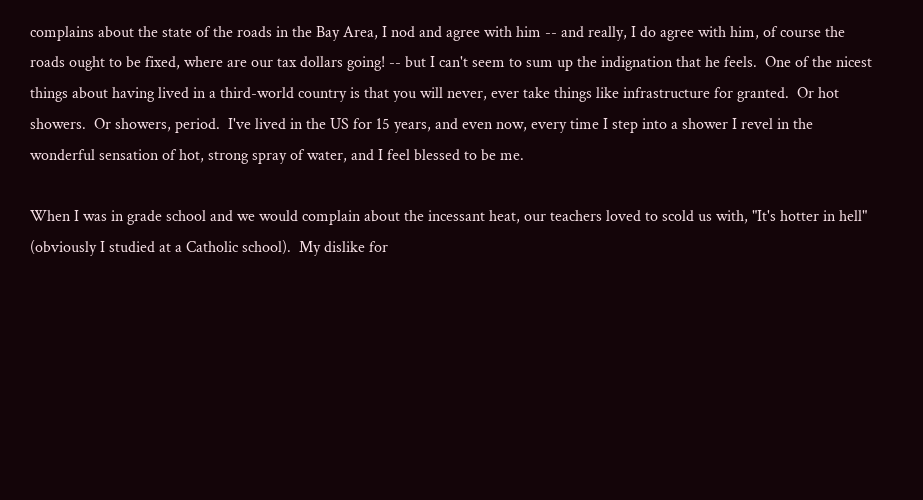complains about the state of the roads in the Bay Area, I nod and agree with him -- and really, I do agree with him, of course the roads ought to be fixed, where are our tax dollars going! -- but I can't seem to sum up the indignation that he feels.  One of the nicest things about having lived in a third-world country is that you will never, ever take things like infrastructure for granted.  Or hot showers.  Or showers, period.  I've lived in the US for 15 years, and even now, every time I step into a shower I revel in the wonderful sensation of hot, strong spray of water, and I feel blessed to be me.

When I was in grade school and we would complain about the incessant heat, our teachers loved to scold us with, "It's hotter in hell" (obviously I studied at a Catholic school).  My dislike for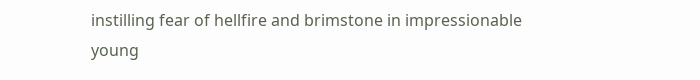instilling fear of hellfire and brimstone in impressionable young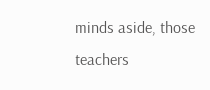minds aside, those teachers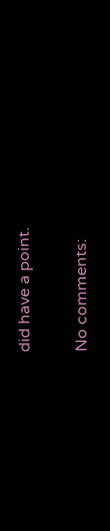did have a point.

No comments: